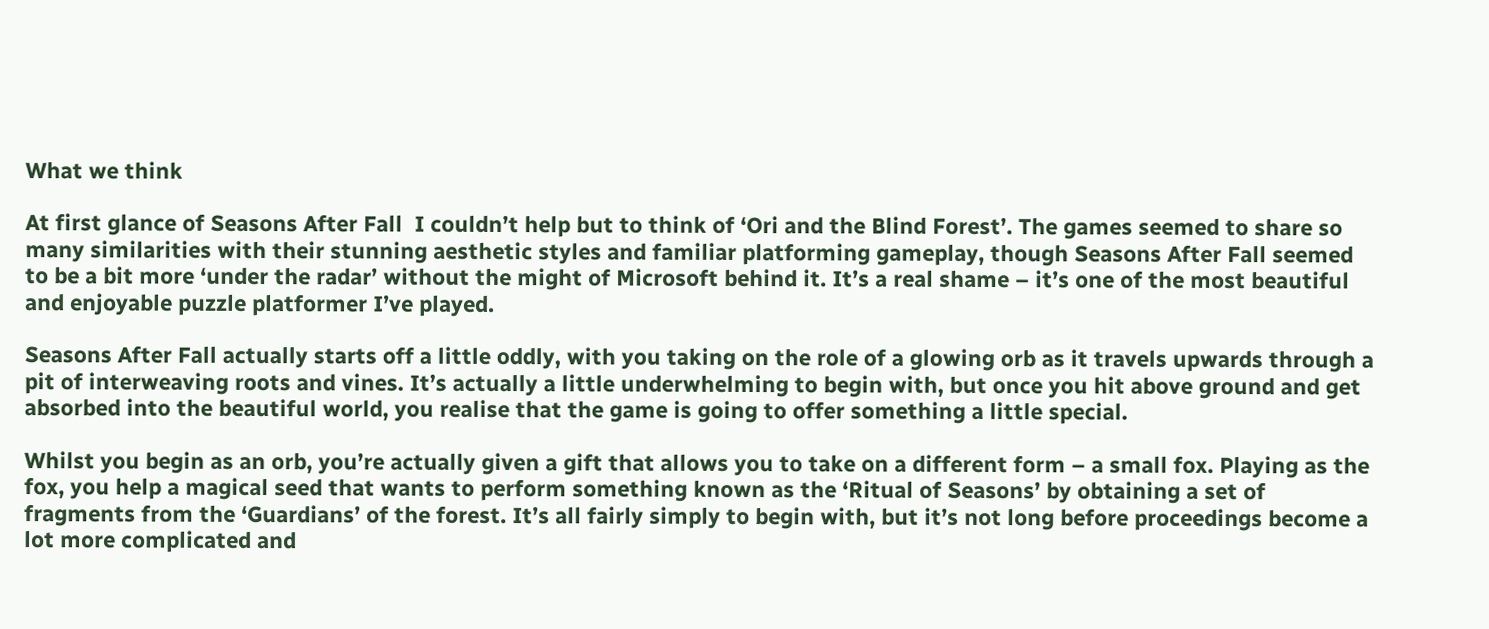What we think

At first glance of Seasons After Fall  I couldn’t help but to think of ‘Ori and the Blind Forest’. The games seemed to share so many similarities with their stunning aesthetic styles and familiar platforming gameplay, though Seasons After Fall seemed to be a bit more ‘under the radar’ without the might of Microsoft behind it. It’s a real shame – it’s one of the most beautiful and enjoyable puzzle platformer I’ve played.

Seasons After Fall actually starts off a little oddly, with you taking on the role of a glowing orb as it travels upwards through a pit of interweaving roots and vines. It’s actually a little underwhelming to begin with, but once you hit above ground and get absorbed into the beautiful world, you realise that the game is going to offer something a little special.

Whilst you begin as an orb, you’re actually given a gift that allows you to take on a different form – a small fox. Playing as the fox, you help a magical seed that wants to perform something known as the ‘Ritual of Seasons’ by obtaining a set of fragments from the ‘Guardians’ of the forest. It’s all fairly simply to begin with, but it’s not long before proceedings become a lot more complicated and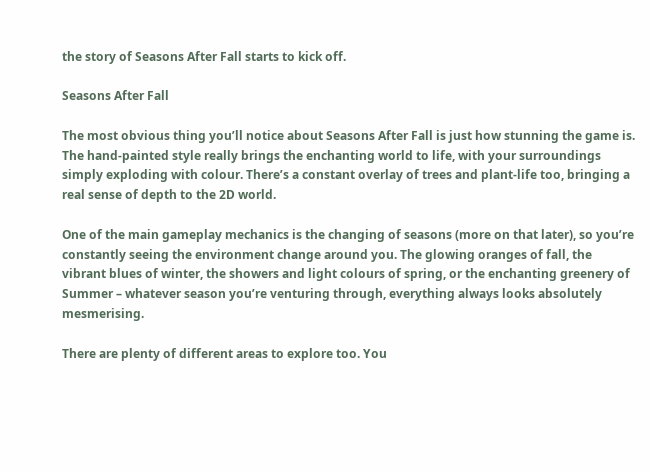the story of Seasons After Fall starts to kick off.

Seasons After Fall

The most obvious thing you’ll notice about Seasons After Fall is just how stunning the game is. The hand-painted style really brings the enchanting world to life, with your surroundings simply exploding with colour. There’s a constant overlay of trees and plant-life too, bringing a real sense of depth to the 2D world.

One of the main gameplay mechanics is the changing of seasons (more on that later), so you’re constantly seeing the environment change around you. The glowing oranges of fall, the vibrant blues of winter, the showers and light colours of spring, or the enchanting greenery of Summer – whatever season you’re venturing through, everything always looks absolutely mesmerising.

There are plenty of different areas to explore too. You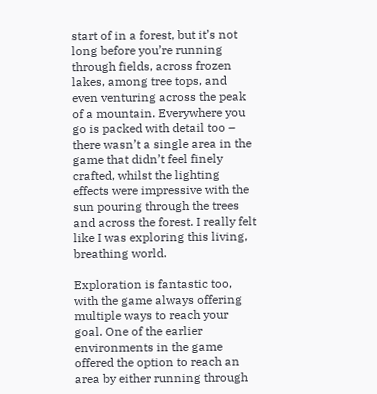start of in a forest, but it’s not long before you’re running through fields, across frozen lakes, among tree tops, and even venturing across the peak of a mountain. Everywhere you go is packed with detail too – there wasn’t a single area in the game that didn’t feel finely crafted, whilst the lighting effects were impressive with the sun pouring through the trees and across the forest. I really felt like I was exploring this living, breathing world.

Exploration is fantastic too, with the game always offering multiple ways to reach your goal. One of the earlier environments in the game offered the option to reach an area by either running through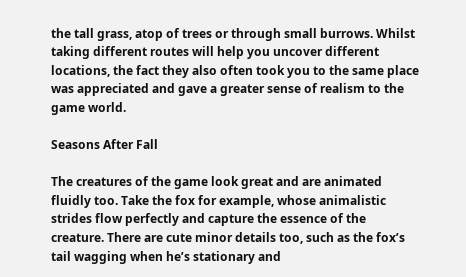the tall grass, atop of trees or through small burrows. Whilst taking different routes will help you uncover different locations, the fact they also often took you to the same place was appreciated and gave a greater sense of realism to the game world.

Seasons After Fall

The creatures of the game look great and are animated fluidly too. Take the fox for example, whose animalistic strides flow perfectly and capture the essence of the creature. There are cute minor details too, such as the fox’s tail wagging when he’s stationary and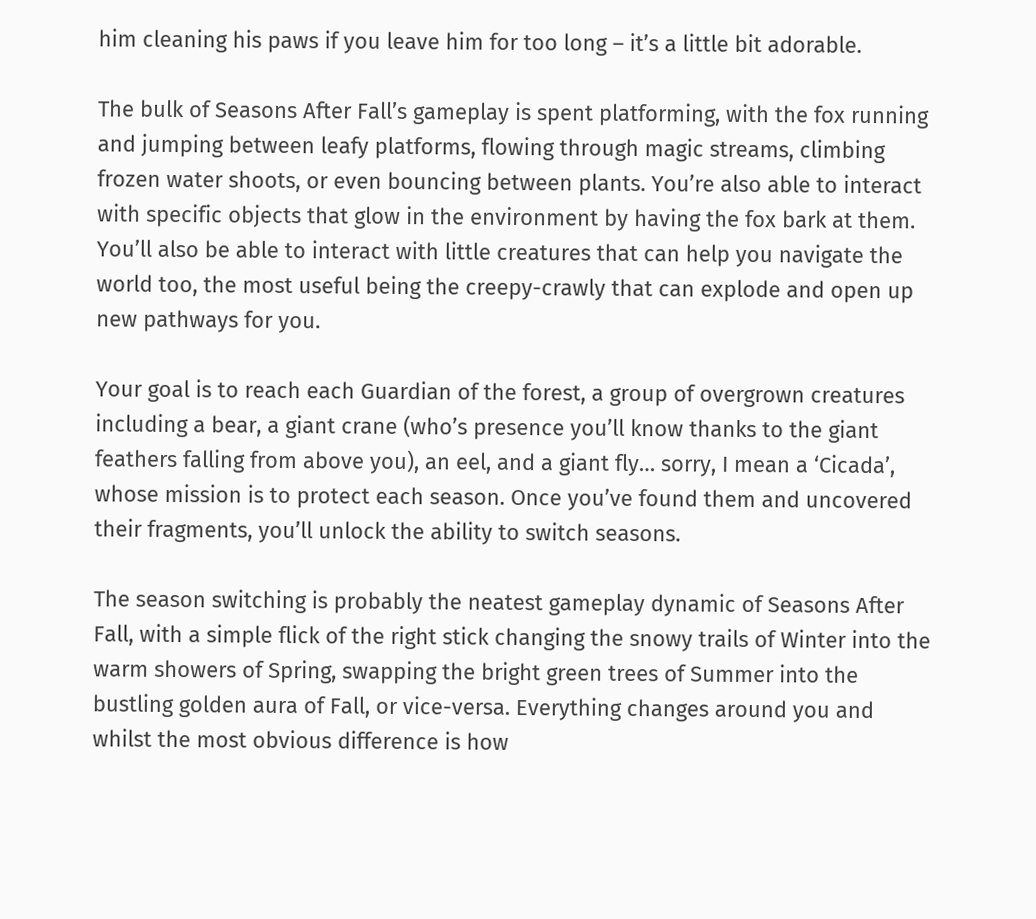him cleaning his paws if you leave him for too long – it’s a little bit adorable.

The bulk of Seasons After Fall’s gameplay is spent platforming, with the fox running and jumping between leafy platforms, flowing through magic streams, climbing frozen water shoots, or even bouncing between plants. You’re also able to interact with specific objects that glow in the environment by having the fox bark at them. You’ll also be able to interact with little creatures that can help you navigate the world too, the most useful being the creepy-crawly that can explode and open up new pathways for you.

Your goal is to reach each Guardian of the forest, a group of overgrown creatures including a bear, a giant crane (who’s presence you’ll know thanks to the giant feathers falling from above you), an eel, and a giant fly… sorry, I mean a ‘Cicada’, whose mission is to protect each season. Once you’ve found them and uncovered their fragments, you’ll unlock the ability to switch seasons.

The season switching is probably the neatest gameplay dynamic of Seasons After Fall, with a simple flick of the right stick changing the snowy trails of Winter into the warm showers of Spring, swapping the bright green trees of Summer into the bustling golden aura of Fall, or vice-versa. Everything changes around you and whilst the most obvious difference is how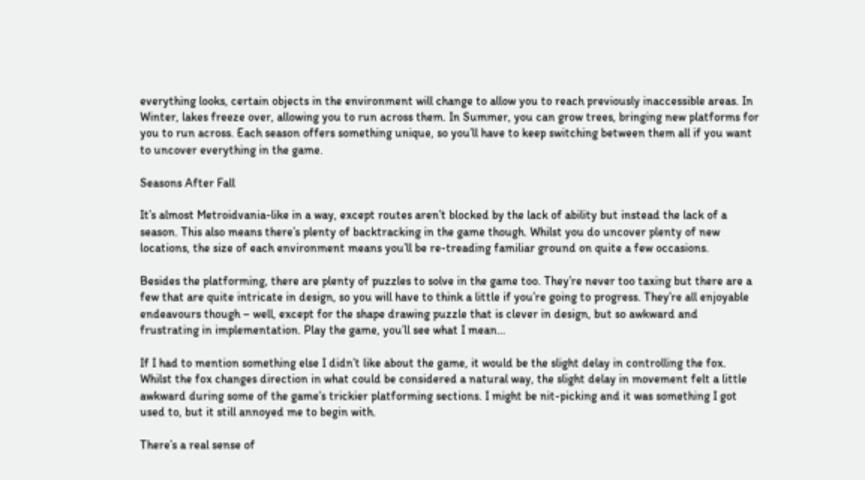everything looks, certain objects in the environment will change to allow you to reach previously inaccessible areas. In Winter, lakes freeze over, allowing you to run across them. In Summer, you can grow trees, bringing new platforms for you to run across. Each season offers something unique, so you’ll have to keep switching between them all if you want to uncover everything in the game.

Seasons After Fall

It’s almost Metroidvania-like in a way, except routes aren’t blocked by the lack of ability but instead the lack of a season. This also means there’s plenty of backtracking in the game though. Whilst you do uncover plenty of new locations, the size of each environment means you’ll be re-treading familiar ground on quite a few occasions.

Besides the platforming, there are plenty of puzzles to solve in the game too. They’re never too taxing but there are a few that are quite intricate in design, so you will have to think a little if you’re going to progress. They’re all enjoyable endeavours though – well, except for the shape drawing puzzle that is clever in design, but so awkward and frustrating in implementation. Play the game, you’ll see what I mean…

If I had to mention something else I didn’t like about the game, it would be the slight delay in controlling the fox. Whilst the fox changes direction in what could be considered a natural way, the slight delay in movement felt a little awkward during some of the game’s trickier platforming sections. I might be nit-picking and it was something I got used to, but it still annoyed me to begin with.

There’s a real sense of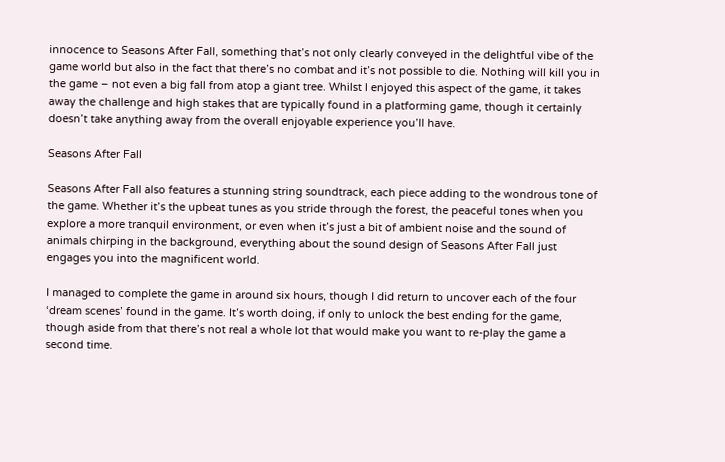innocence to Seasons After Fall, something that’s not only clearly conveyed in the delightful vibe of the game world but also in the fact that there’s no combat and it’s not possible to die. Nothing will kill you in the game – not even a big fall from atop a giant tree. Whilst I enjoyed this aspect of the game, it takes away the challenge and high stakes that are typically found in a platforming game, though it certainly doesn’t take anything away from the overall enjoyable experience you’ll have.

Seasons After Fall

Seasons After Fall also features a stunning string soundtrack, each piece adding to the wondrous tone of the game. Whether it’s the upbeat tunes as you stride through the forest, the peaceful tones when you explore a more tranquil environment, or even when it’s just a bit of ambient noise and the sound of animals chirping in the background, everything about the sound design of Seasons After Fall just engages you into the magnificent world.

I managed to complete the game in around six hours, though I did return to uncover each of the four ‘dream scenes’ found in the game. It’s worth doing, if only to unlock the best ending for the game, though aside from that there’s not real a whole lot that would make you want to re-play the game a second time.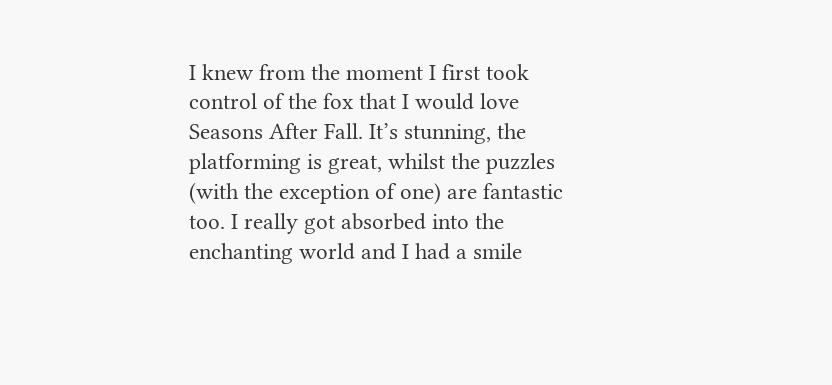I knew from the moment I first took control of the fox that I would love Seasons After Fall. It’s stunning, the platforming is great, whilst the puzzles (with the exception of one) are fantastic too. I really got absorbed into the enchanting world and I had a smile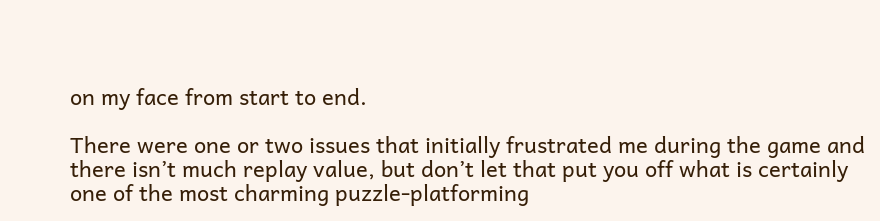on my face from start to end.

There were one or two issues that initially frustrated me during the game and there isn’t much replay value, but don’t let that put you off what is certainly one of the most charming puzzle-platforming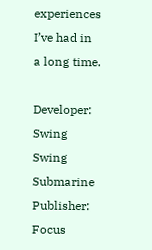experiences I’ve had in a long time.

Developer: Swing Swing Submarine
Publisher: Focus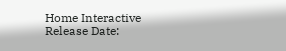Home Interactive
Release Date: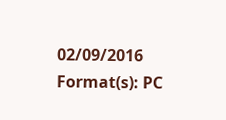02/09/2016
Format(s): PC